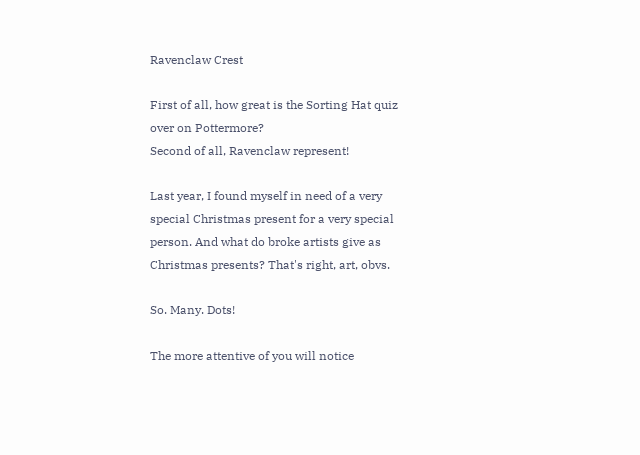Ravenclaw Crest

First of all, how great is the Sorting Hat quiz over on Pottermore?
Second of all, Ravenclaw represent!

Last year, I found myself in need of a very special Christmas present for a very special person. And what do broke artists give as Christmas presents? That's right, art, obvs.

So. Many. Dots!

The more attentive of you will notice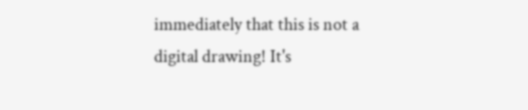immediately that this is not a digital drawing! It's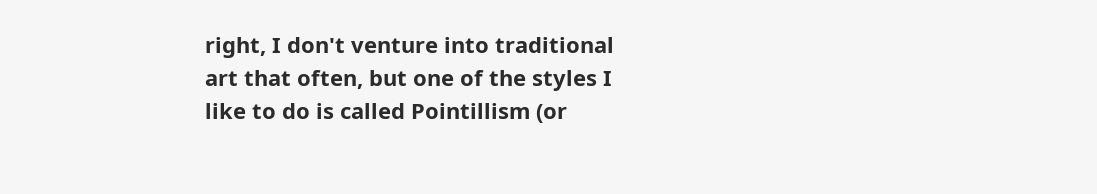right, I don't venture into traditional art that often, but one of the styles I like to do is called Pointillism (or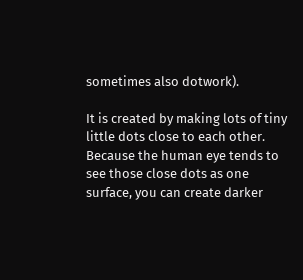sometimes also dotwork).

It is created by making lots of tiny little dots close to each other. Because the human eye tends to see those close dots as one surface, you can create darker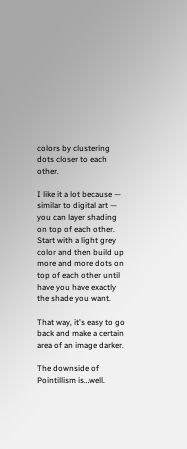colors by clustering dots closer to each other.

I like it a lot because — similar to digital art — you can layer shading on top of each other. Start with a light grey color and then build up more and more dots on top of each other until have you have exactly the shade you want.

That way, it's easy to go back and make a certain area of an image darker.

The downside of Pointillism is…well.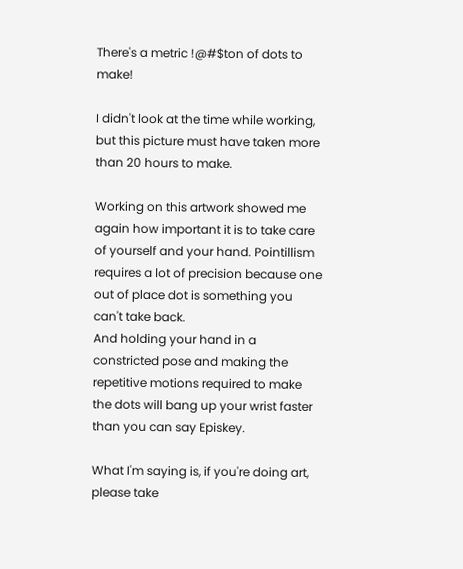There's a metric !@#$ton of dots to make!

I didn't look at the time while working, but this picture must have taken more than 20 hours to make.

Working on this artwork showed me again how important it is to take care of yourself and your hand. Pointillism requires a lot of precision because one out of place dot is something you can't take back.
And holding your hand in a constricted pose and making the repetitive motions required to make the dots will bang up your wrist faster than you can say Episkey.

What I'm saying is, if you're doing art, please take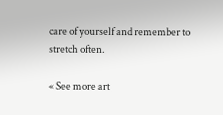care of yourself and remember to stretch often.

« See more art